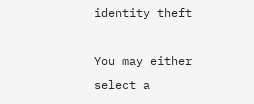identity theft

You may either select a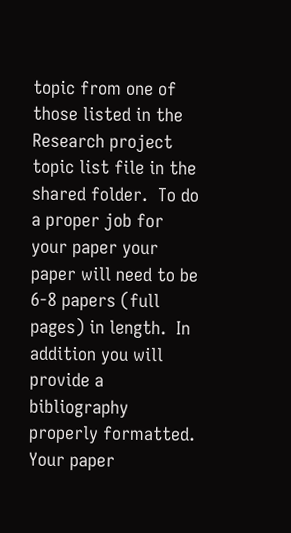topic from one of those listed in the Research project topic list file in the shared folder.  To do a proper job for your paper your paper will need to be 6-8 papers (full pages) in length.  In addition you will provide a bibliography properly formatted.  Your paper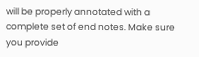will be properly annotated with a complete set of end notes. Make sure you provide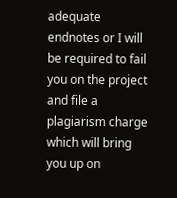adequate endnotes or I will be required to fail you on the project and file a plagiarism charge which will bring you up on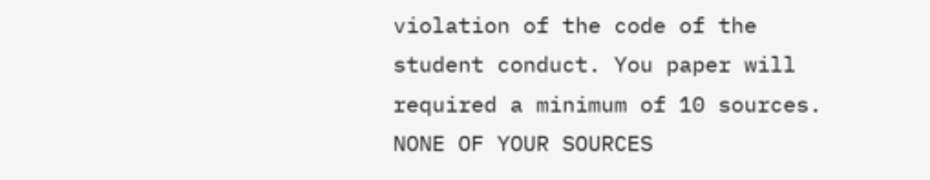violation of the code of the student conduct. You paper will required a minimum of 10 sources. NONE OF YOUR SOURCES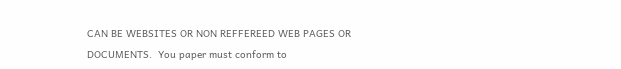CAN BE WEBSITES OR NON REFFEREED WEB PAGES OR DOCUMENTS.  You paper must conform to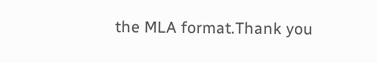the MLA format.Thank you